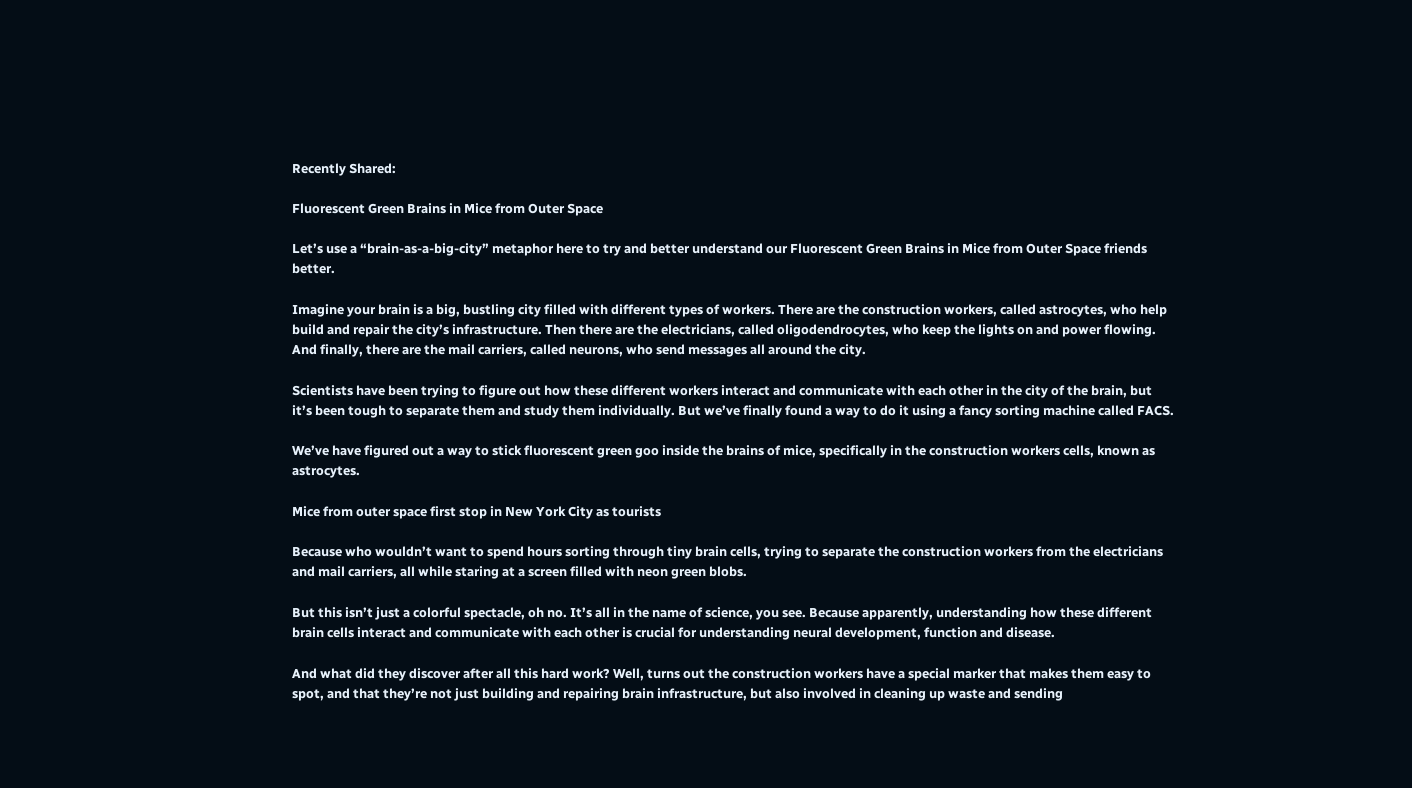Recently Shared:

Fluorescent Green Brains in Mice from Outer Space

Let’s use a “brain-as-a-big-city” metaphor here to try and better understand our Fluorescent Green Brains in Mice from Outer Space friends better.

Imagine your brain is a big, bustling city filled with different types of workers. There are the construction workers, called astrocytes, who help build and repair the city’s infrastructure. Then there are the electricians, called oligodendrocytes, who keep the lights on and power flowing. And finally, there are the mail carriers, called neurons, who send messages all around the city.

Scientists have been trying to figure out how these different workers interact and communicate with each other in the city of the brain, but it’s been tough to separate them and study them individually. But we’ve finally found a way to do it using a fancy sorting machine called FACS.

We’ve have figured out a way to stick fluorescent green goo inside the brains of mice, specifically in the construction workers cells, known as astrocytes.

Mice from outer space first stop in New York City as tourists

Because who wouldn’t want to spend hours sorting through tiny brain cells, trying to separate the construction workers from the electricians and mail carriers, all while staring at a screen filled with neon green blobs.

But this isn’t just a colorful spectacle, oh no. It’s all in the name of science, you see. Because apparently, understanding how these different brain cells interact and communicate with each other is crucial for understanding neural development, function and disease.

And what did they discover after all this hard work? Well, turns out the construction workers have a special marker that makes them easy to spot, and that they’re not just building and repairing brain infrastructure, but also involved in cleaning up waste and sending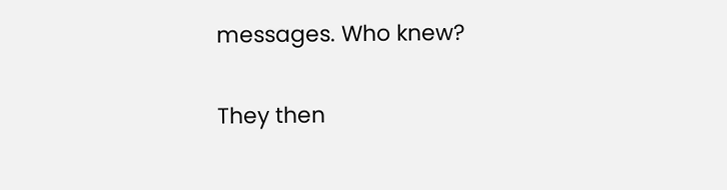messages. Who knew?

They then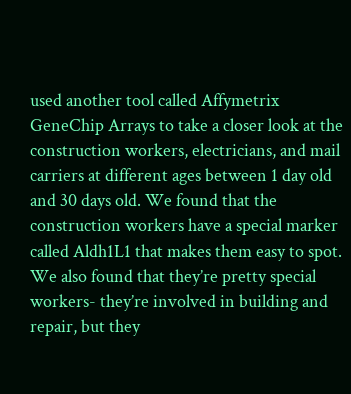used another tool called Affymetrix GeneChip Arrays to take a closer look at the construction workers, electricians, and mail carriers at different ages between 1 day old and 30 days old. We found that the construction workers have a special marker called Aldh1L1 that makes them easy to spot. We also found that they’re pretty special workers- they’re involved in building and repair, but they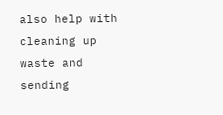also help with cleaning up waste and sending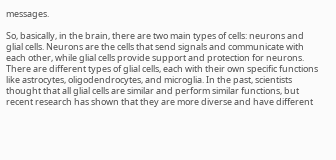messages.

So, basically, in the brain, there are two main types of cells: neurons and glial cells. Neurons are the cells that send signals and communicate with each other, while glial cells provide support and protection for neurons. There are different types of glial cells, each with their own specific functions like astrocytes, oligodendrocytes, and microglia. In the past, scientists thought that all glial cells are similar and perform similar functions, but recent research has shown that they are more diverse and have different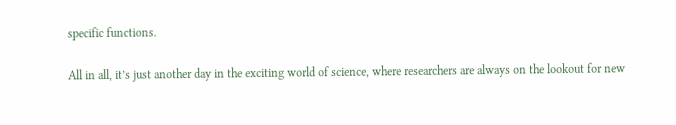specific functions.

All in all, it’s just another day in the exciting world of science, where researchers are always on the lookout for new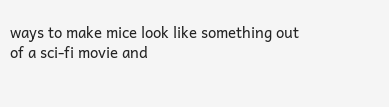ways to make mice look like something out of a sci-fi movie and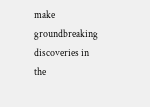make groundbreaking discoveries in the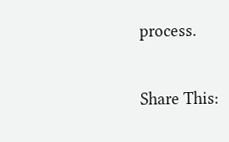process.

Share This: